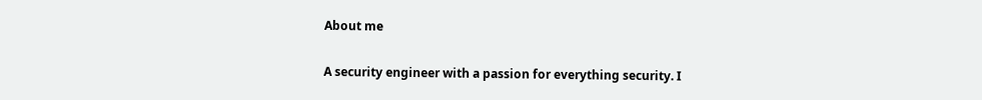About me

A security engineer with a passion for everything security. I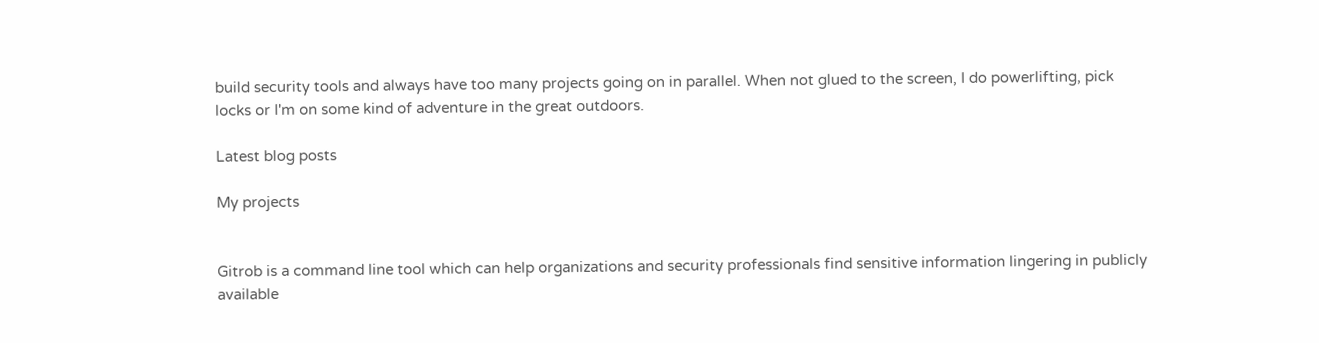build security tools and always have too many projects going on in parallel. When not glued to the screen, I do powerlifting, pick locks or I'm on some kind of adventure in the great outdoors.

Latest blog posts

My projects


Gitrob is a command line tool which can help organizations and security professionals find sensitive information lingering in publicly available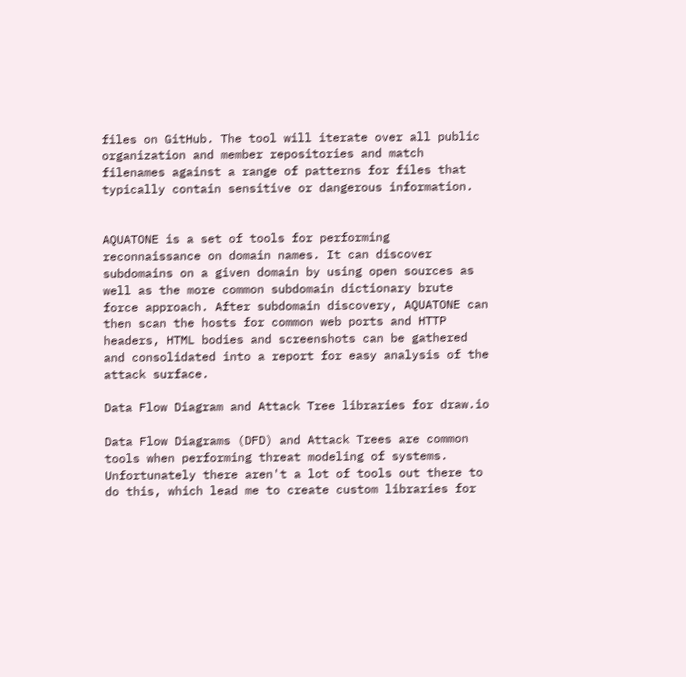files on GitHub. The tool will iterate over all public organization and member repositories and match filenames against a range of patterns for files that typically contain sensitive or dangerous information.


AQUATONE is a set of tools for performing reconnaissance on domain names. It can discover subdomains on a given domain by using open sources as well as the more common subdomain dictionary brute force approach. After subdomain discovery, AQUATONE can then scan the hosts for common web ports and HTTP headers, HTML bodies and screenshots can be gathered and consolidated into a report for easy analysis of the attack surface.

Data Flow Diagram and Attack Tree libraries for draw.io

Data Flow Diagrams (DFD) and Attack Trees are common tools when performing threat modeling of systems. Unfortunately there aren't a lot of tools out there to do this, which lead me to create custom libraries for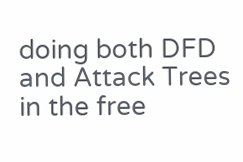doing both DFD and Attack Trees in the free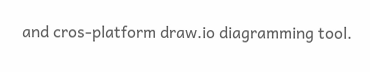and cros-platform draw.io diagramming tool.